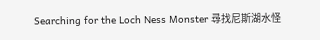Searching for the Loch Ness Monster 尋找尼斯湖水怪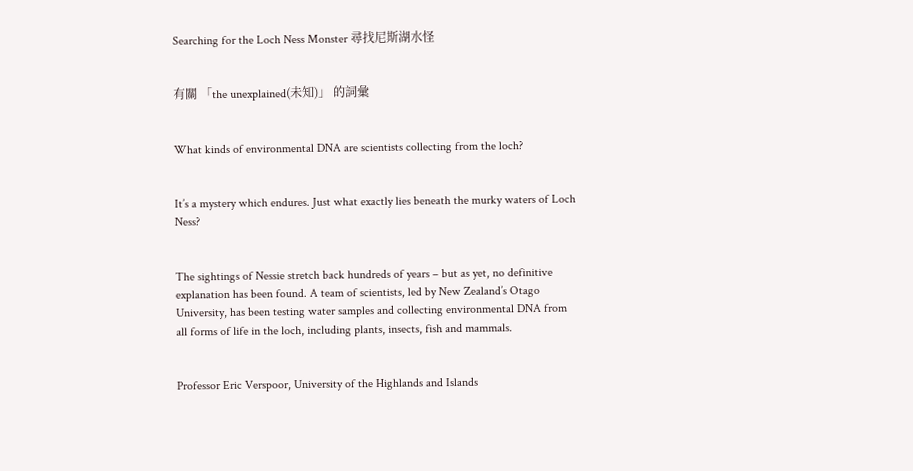Searching for the Loch Ness Monster 尋找尼斯湖水怪


有關 「the unexplained(未知)」 的詞彙


What kinds of environmental DNA are scientists collecting from the loch?


It’s a mystery which endures. Just what exactly lies beneath the murky waters of Loch Ness?


The sightings of Nessie stretch back hundreds of years – but as yet, no definitive explanation has been found. A team of scientists, led by New Zealand’s Otago University, has been testing water samples and collecting environmental DNA from all forms of life in the loch, including plants, insects, fish and mammals.


Professor Eric Verspoor, University of the Highlands and Islands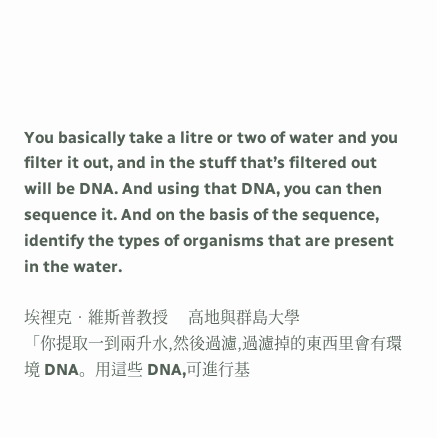You basically take a litre or two of water and you filter it out, and in the stuff that’s filtered out will be DNA. And using that DNA, you can then sequence it. And on the basis of the sequence, identify the types of organisms that are present in the water.

埃裡克‧維斯普教授     高地與群島大學
「你提取一到兩升水,然後過濾,過濾掉的東西里會有環境 DNA。用這些 DNA,可進行基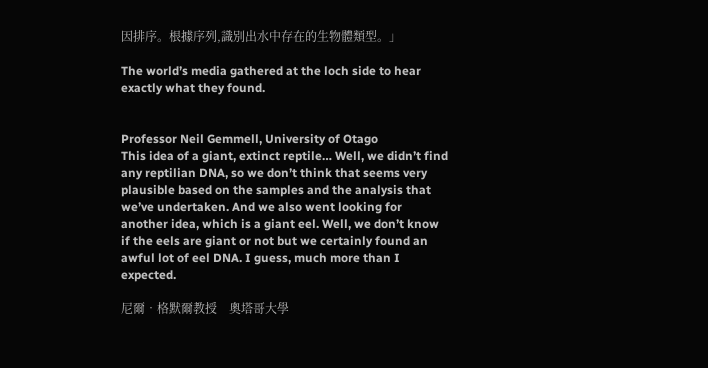因排序。根據序列,識別出水中存在的生物體類型。」

The world’s media gathered at the loch side to hear exactly what they found.


Professor Neil Gemmell, University of Otago
This idea of a giant, extinct reptile… Well, we didn’t find any reptilian DNA, so we don’t think that seems very plausible based on the samples and the analysis that we’ve undertaken. And we also went looking for another idea, which is a giant eel. Well, we don’t know if the eels are giant or not but we certainly found an awful lot of eel DNA. I guess, much more than I expected.

尼爾‧格默爾教授    奧塔哥大學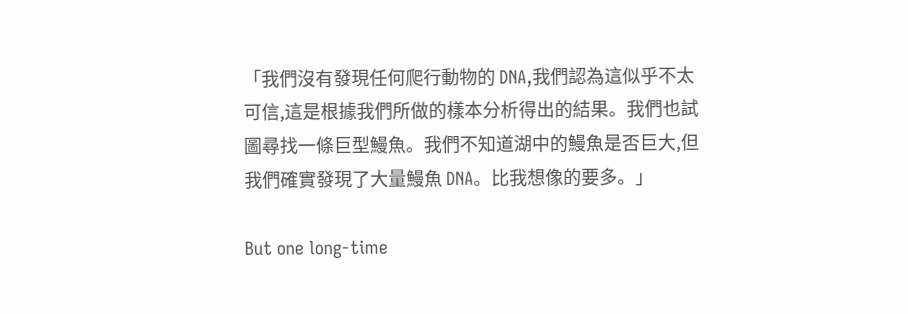「我們沒有發現任何爬行動物的 DNA,我們認為這似乎不太可信,這是根據我們所做的樣本分析得出的結果。我們也試圖尋找一條巨型鰻魚。我們不知道湖中的鰻魚是否巨大,但我們確實發現了大量鰻魚 DNA。比我想像的要多。」

But one long-time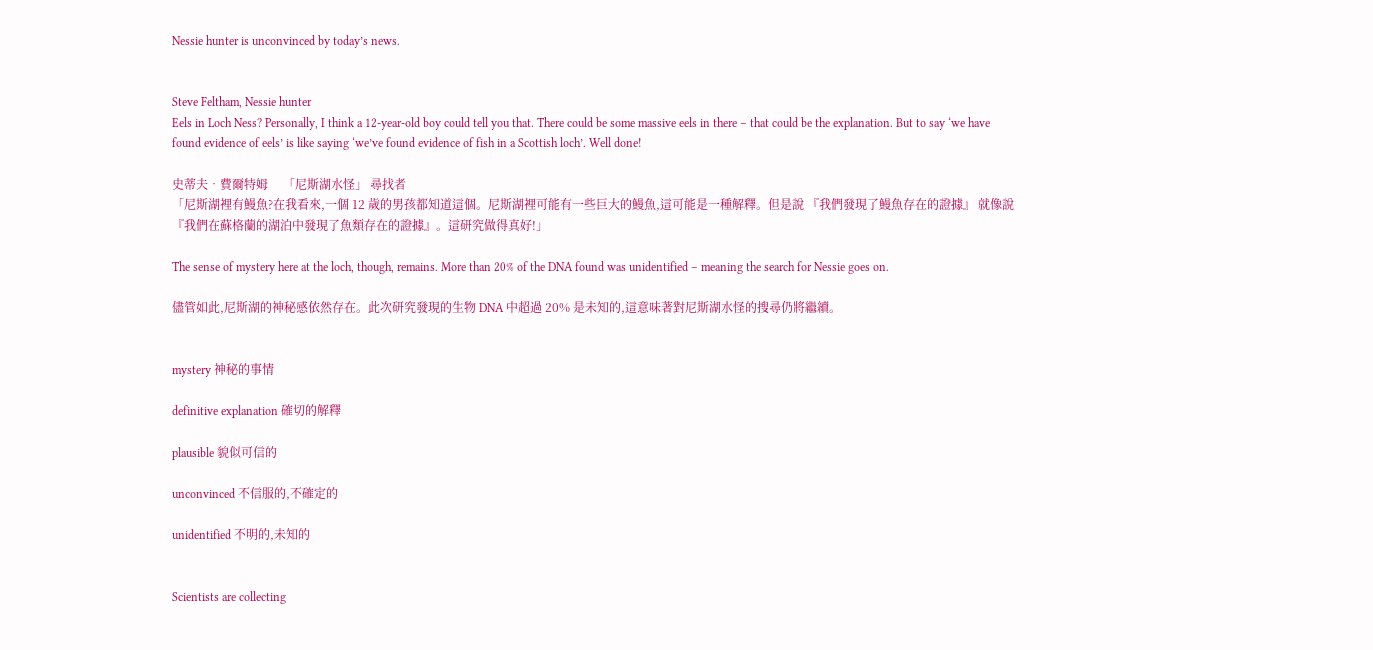Nessie hunter is unconvinced by today’s news.


Steve Feltham, Nessie hunter
Eels in Loch Ness? Personally, I think a 12-year-old boy could tell you that. There could be some massive eels in there – that could be the explanation. But to say ‘we have found evidence of eels’ is like saying ‘we’ve found evidence of fish in a Scottish loch’. Well done!

史蒂夫‧費爾特姆     「尼斯湖水怪」 尋找者
「尼斯湖裡有鰻魚?在我看來,一個 12 歲的男孩都知道這個。尼斯湖裡可能有一些巨大的鰻魚,這可能是一種解釋。但是說 『我們發現了鰻魚存在的證據』 就像說 『我們在蘇格蘭的湖泊中發現了魚類存在的證據』。這研究做得真好!」

The sense of mystery here at the loch, though, remains. More than 20% of the DNA found was unidentified – meaning the search for Nessie goes on.

儘管如此,尼斯湖的神秘感依然存在。此次研究發現的生物 DNA 中超過 20% 是未知的,這意味著對尼斯湖水怪的搜尋仍將繼續。


mystery 神秘的事情

definitive explanation 確切的解釋

plausible 貌似可信的

unconvinced 不信服的,不確定的

unidentified 不明的,未知的


Scientists are collecting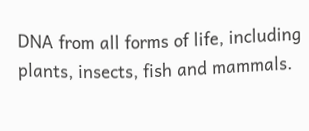DNA from all forms of life, including plants, insects, fish and mammals.